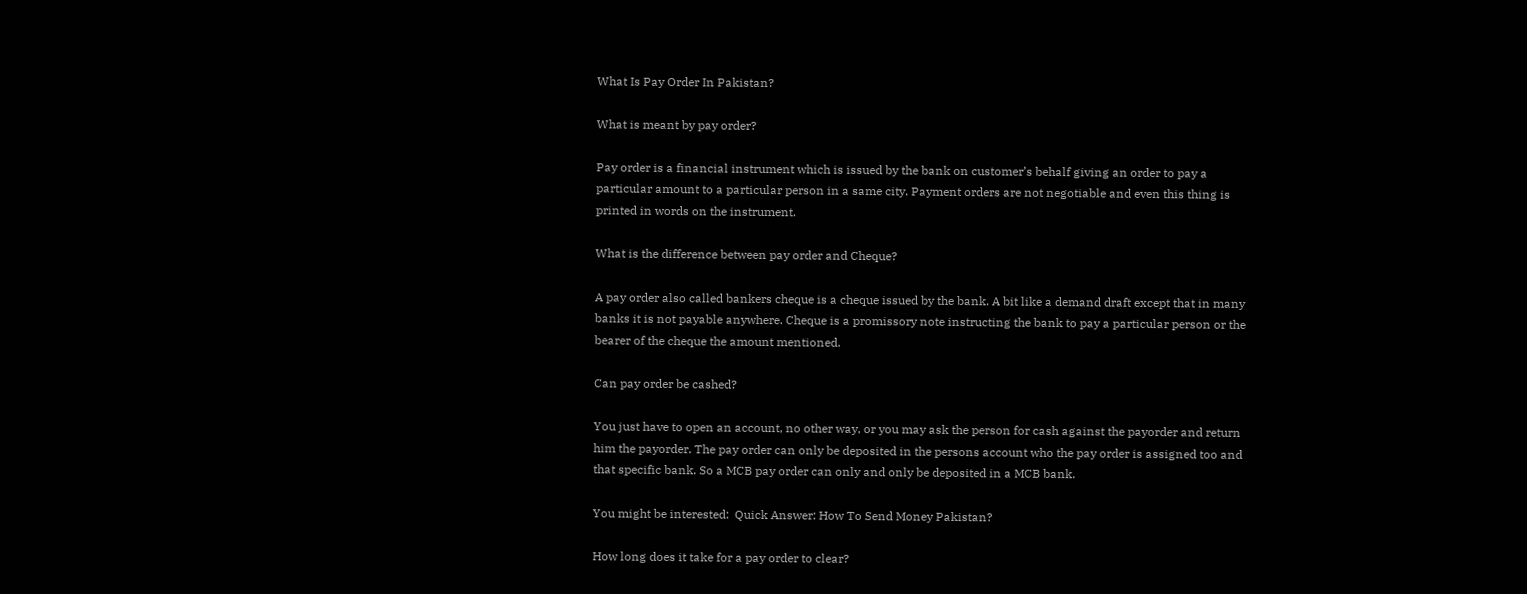What Is Pay Order In Pakistan?

What is meant by pay order?

Pay order is a financial instrument which is issued by the bank on customer’s behalf giving an order to pay a particular amount to a particular person in a same city. Payment orders are not negotiable and even this thing is printed in words on the instrument.

What is the difference between pay order and Cheque?

A pay order also called bankers cheque is a cheque issued by the bank. A bit like a demand draft except that in many banks it is not payable anywhere. Cheque is a promissory note instructing the bank to pay a particular person or the bearer of the cheque the amount mentioned.

Can pay order be cashed?

You just have to open an account, no other way, or you may ask the person for cash against the payorder and return him the payorder. The pay order can only be deposited in the persons account who the pay order is assigned too and that specific bank. So a MCB pay order can only and only be deposited in a MCB bank.

You might be interested:  Quick Answer: How To Send Money Pakistan?

How long does it take for a pay order to clear?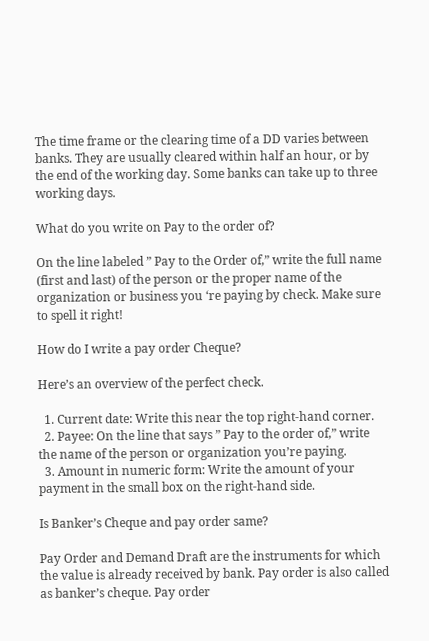The time frame or the clearing time of a DD varies between banks. They are usually cleared within half an hour, or by the end of the working day. Some banks can take up to three working days.

What do you write on Pay to the order of?

On the line labeled ” Pay to the Order of,” write the full name (first and last) of the person or the proper name of the organization or business you ‘re paying by check. Make sure to spell it right!

How do I write a pay order Cheque?

Here’s an overview of the perfect check.

  1. Current date: Write this near the top right-hand corner.
  2. Payee: On the line that says ” Pay to the order of,” write the name of the person or organization you’re paying.
  3. Amount in numeric form: Write the amount of your payment in the small box on the right-hand side.

Is Banker’s Cheque and pay order same?

Pay Order and Demand Draft are the instruments for which the value is already received by bank. Pay order is also called as banker’s cheque. Pay order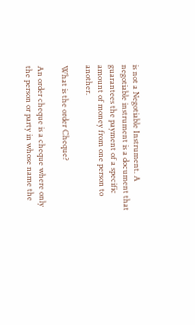is not a Negotiable Instrument. A negotiable instrument is a document that guarantees the payment of a specific amount of money from one person to another.

What is the order Cheque?

An order cheque is a cheque where only the person or party in whose name the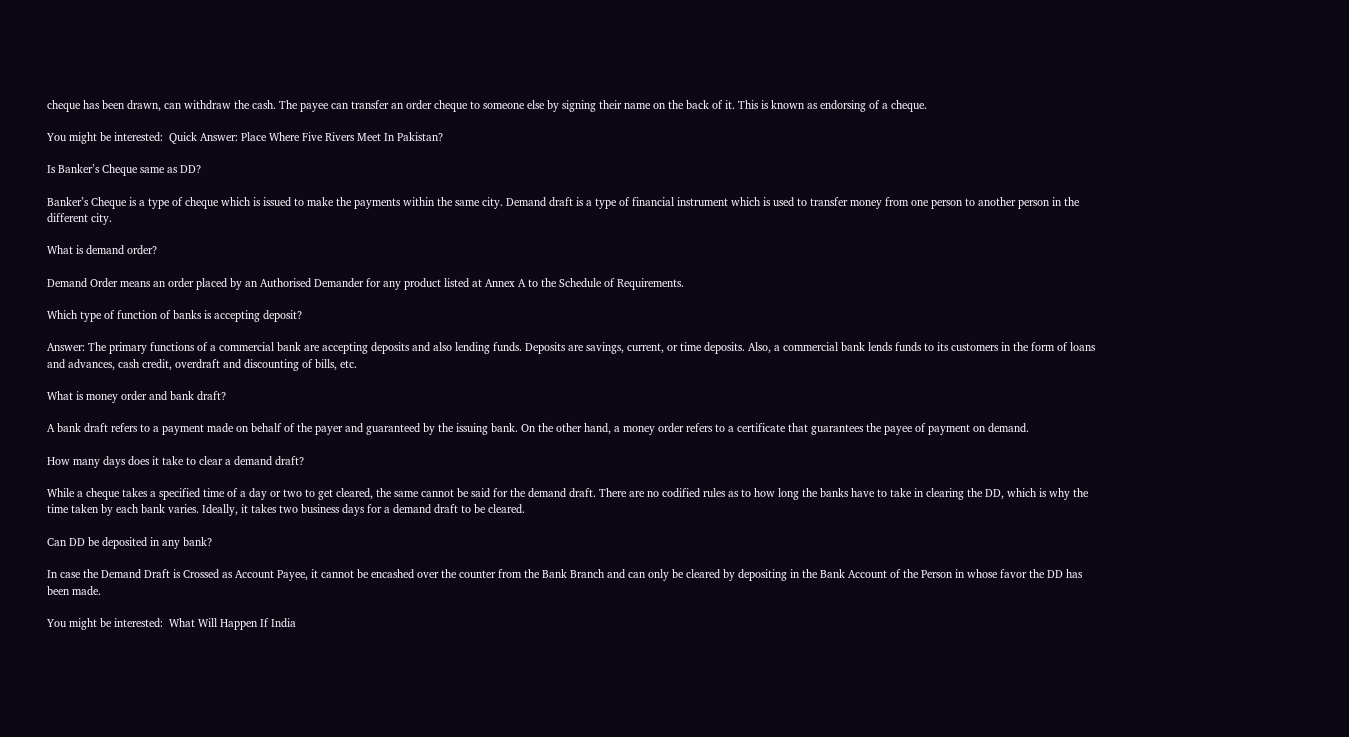cheque has been drawn, can withdraw the cash. The payee can transfer an order cheque to someone else by signing their name on the back of it. This is known as endorsing of a cheque.

You might be interested:  Quick Answer: Place Where Five Rivers Meet In Pakistan?

Is Banker’s Cheque same as DD?

Banker’s Cheque is a type of cheque which is issued to make the payments within the same city. Demand draft is a type of financial instrument which is used to transfer money from one person to another person in the different city.

What is demand order?

Demand Order means an order placed by an Authorised Demander for any product listed at Annex A to the Schedule of Requirements.

Which type of function of banks is accepting deposit?

Answer: The primary functions of a commercial bank are accepting deposits and also lending funds. Deposits are savings, current, or time deposits. Also, a commercial bank lends funds to its customers in the form of loans and advances, cash credit, overdraft and discounting of bills, etc.

What is money order and bank draft?

A bank draft refers to a payment made on behalf of the payer and guaranteed by the issuing bank. On the other hand, a money order refers to a certificate that guarantees the payee of payment on demand.

How many days does it take to clear a demand draft?

While a cheque takes a specified time of a day or two to get cleared, the same cannot be said for the demand draft. There are no codified rules as to how long the banks have to take in clearing the DD, which is why the time taken by each bank varies. Ideally, it takes two business days for a demand draft to be cleared.

Can DD be deposited in any bank?

In case the Demand Draft is Crossed as Account Payee, it cannot be encashed over the counter from the Bank Branch and can only be cleared by depositing in the Bank Account of the Person in whose favor the DD has been made.

You might be interested:  What Will Happen If India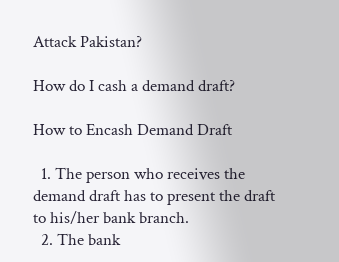Attack Pakistan?

How do I cash a demand draft?

How to Encash Demand Draft

  1. The person who receives the demand draft has to present the draft to his/her bank branch.
  2. The bank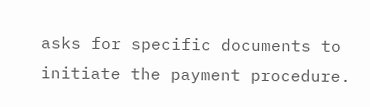asks for specific documents to initiate the payment procedure.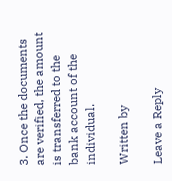3. Once the documents are verified, the amount is transferred to the bank account of the individual.

Written by

Leave a Reply